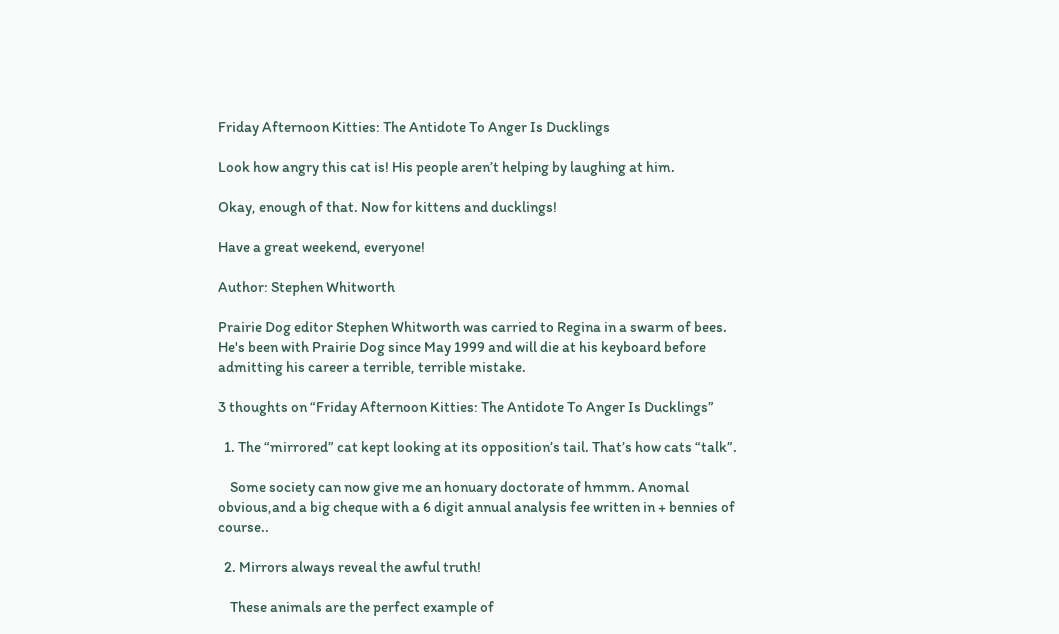Friday Afternoon Kitties: The Antidote To Anger Is Ducklings

Look how angry this cat is! His people aren’t helping by laughing at him.

Okay, enough of that. Now for kittens and ducklings!

Have a great weekend, everyone!

Author: Stephen Whitworth

Prairie Dog editor Stephen Whitworth was carried to Regina in a swarm of bees. He's been with Prairie Dog since May 1999 and will die at his keyboard before admitting his career a terrible, terrible mistake.

3 thoughts on “Friday Afternoon Kitties: The Antidote To Anger Is Ducklings”

  1. The “mirrored” cat kept looking at its opposition’s tail. That’s how cats “talk”.

    Some society can now give me an honuary doctorate of hmmm. Anomal obvious,and a big cheque with a 6 digit annual analysis fee written in + bennies of course..

  2. Mirrors always reveal the awful truth!

    These animals are the perfect example of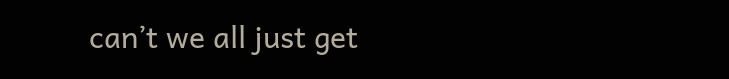can’t we all just get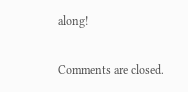along!

Comments are closed.